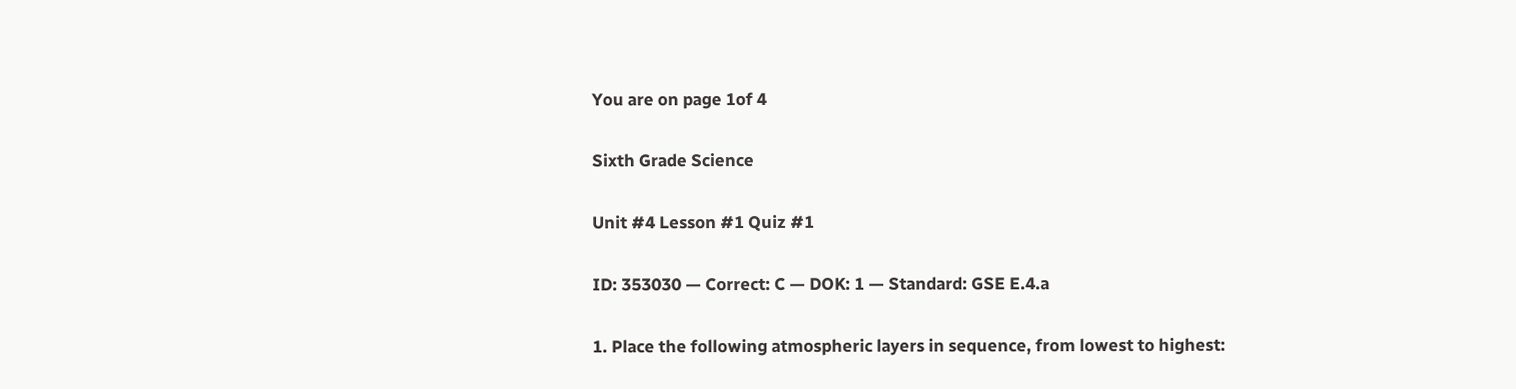You are on page 1of 4

Sixth Grade Science

Unit #4 Lesson #1 Quiz #1

ID: 353030 — Correct: C — DOK: 1 — Standard: GSE E.4.a

1. Place the following atmospheric layers in sequence, from lowest to highest: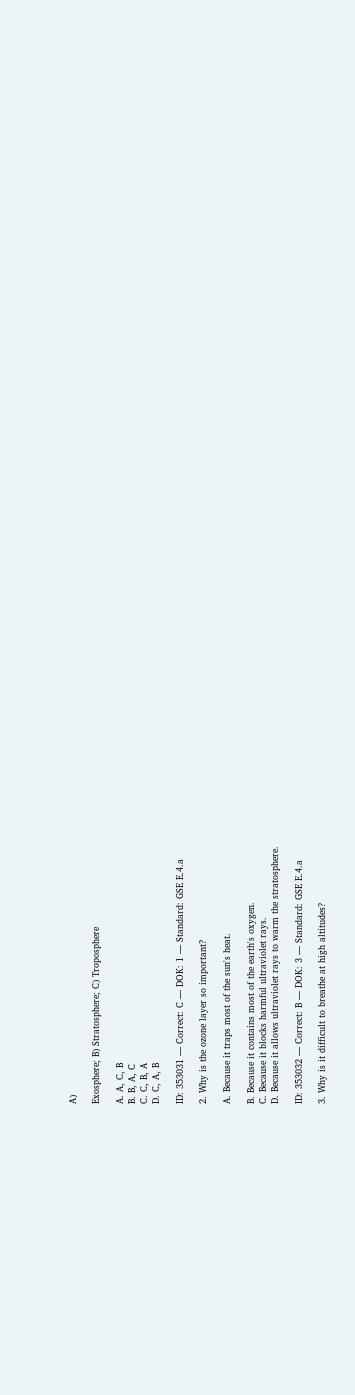A)

Exosphere; B) Stratosphere; C) Troposphere

A. A, C, B
B. B, A, C
C. C, B, A
D. C, A, B

ID: 353031 — Correct: C — DOK: 1 — Standard: GSE E.4.a

2. Why is the ozone layer so important?

A. Because it traps most of the sun's heat.

B. Because it contains most of the earth's oxygen.
C. Because it blocks harmful ultraviolet rays.
D. Because it allows ultraviolet rays to warm the stratosphere.

ID: 353032 — Correct: B — DOK: 3 — Standard: GSE E.4.a

3. Why is it difficult to breathe at high altitudes?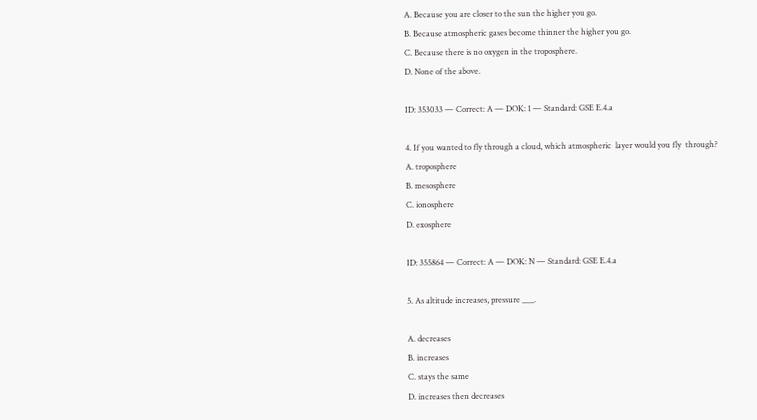A. Because you are closer to the sun the higher you go.
B. Because atmospheric gases become thinner the higher you go.
C. Because there is no oxygen in the troposphere.
D. None of the above.

ID: 353033 — Correct: A — DOK: 1 — Standard: GSE E.4.a

4. If you wanted to fly through a cloud, which atmospheric  layer would you fly  through?
A. troposphere
B. mesosphere
C. ionosphere
D. exosphere

ID: 355864 — Correct: A — DOK: N — Standard: GSE E.4.a

5. As altitude increases, pressure ___.

A. decreases
B. increases
C. stays the same
D. increases then decreases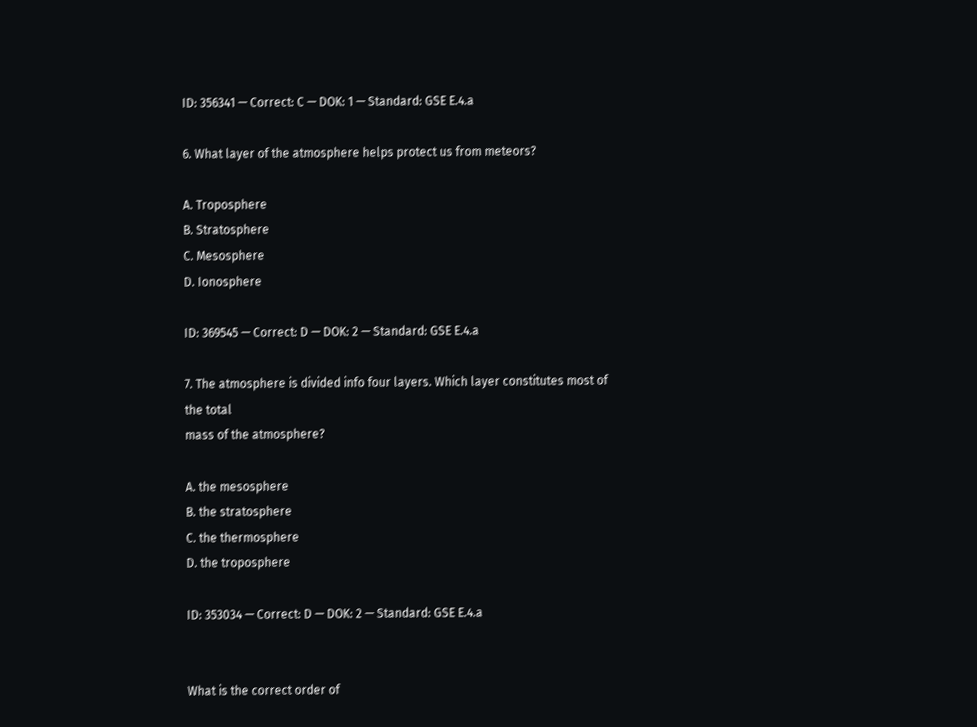ID: 356341 — Correct: C — DOK: 1 — Standard: GSE E.4.a

6. What layer of the atmosphere helps protect us from meteors?

A. Troposphere
B. Stratosphere
C. Mesosphere
D. Ionosphere

ID: 369545 — Correct: D — DOK: 2 — Standard: GSE E.4.a

7. The atmosphere is divided info four layers. Which layer constitutes most of the total
mass of the atmosphere?

A. the mesosphere
B. the stratosphere
C. the thermosphere
D. the troposphere

ID: 353034 — Correct: D — DOK: 2 — Standard: GSE E.4.a


What is the correct order of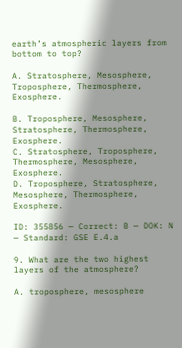earth’s atmospheric layers from bottom to top?

A. Stratosphere, Mesosphere, Troposphere, Thermosphere, Exosphere.

B. Troposphere, Mesosphere, Stratosphere, Thermosphere, Exosphere.
C. Stratosphere, Troposphere, Thermosphere, Mesosphere, Exosphere.
D. Troposphere, Stratosphere, Mesosphere, Thermosphere, Exosphere.

ID: 355856 — Correct: B — DOK: N — Standard: GSE E.4.a

9. What are the two highest layers of the atmosphere?

A. troposphere, mesosphere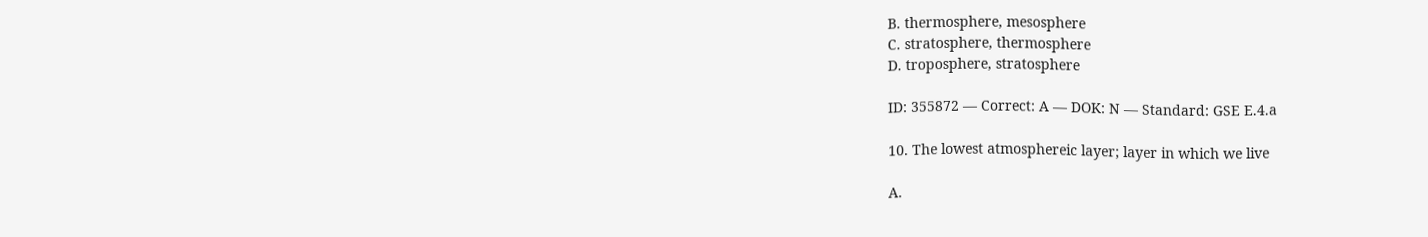B. thermosphere, mesosphere
C. stratosphere, thermosphere
D. troposphere, stratosphere

ID: 355872 — Correct: A — DOK: N — Standard: GSE E.4.a

10. The lowest atmosphereic layer; layer in which we live

A.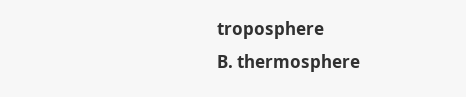troposphere
B. thermosphere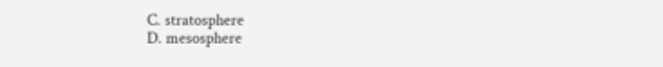C. stratosphere
D. mesosphere